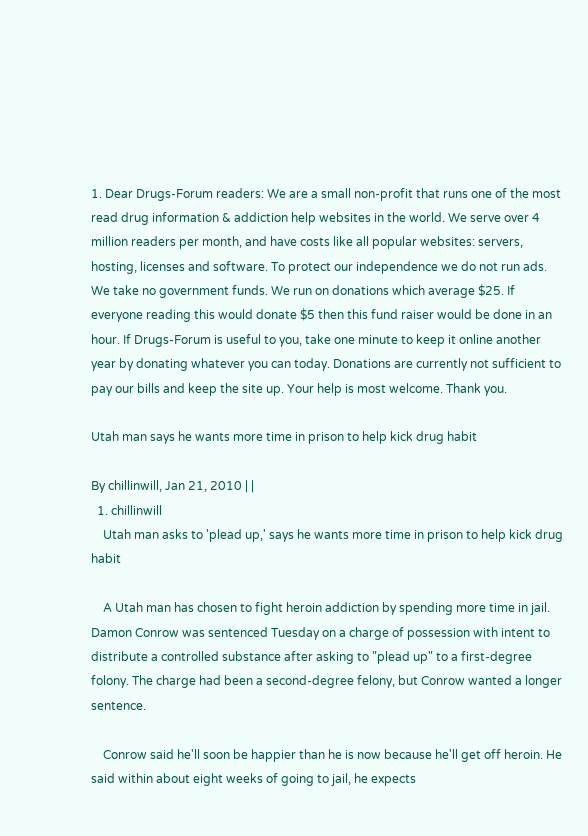1. Dear Drugs-Forum readers: We are a small non-profit that runs one of the most read drug information & addiction help websites in the world. We serve over 4 million readers per month, and have costs like all popular websites: servers, hosting, licenses and software. To protect our independence we do not run ads. We take no government funds. We run on donations which average $25. If everyone reading this would donate $5 then this fund raiser would be done in an hour. If Drugs-Forum is useful to you, take one minute to keep it online another year by donating whatever you can today. Donations are currently not sufficient to pay our bills and keep the site up. Your help is most welcome. Thank you.

Utah man says he wants more time in prison to help kick drug habit

By chillinwill, Jan 21, 2010 | |
  1. chillinwill
    Utah man asks to 'plead up,' says he wants more time in prison to help kick drug habit

    A Utah man has chosen to fight heroin addiction by spending more time in jail. Damon Conrow was sentenced Tuesday on a charge of possession with intent to distribute a controlled substance after asking to "plead up" to a first-degree folony. The charge had been a second-degree felony, but Conrow wanted a longer sentence.

    Conrow said he'll soon be happier than he is now because he'll get off heroin. He said within about eight weeks of going to jail, he expects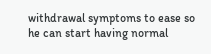withdrawal symptoms to ease so he can start having normal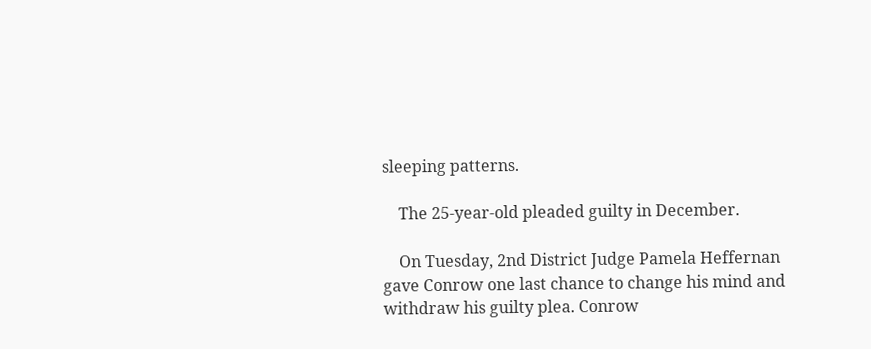sleeping patterns.

    The 25-year-old pleaded guilty in December.

    On Tuesday, 2nd District Judge Pamela Heffernan gave Conrow one last chance to change his mind and withdraw his guilty plea. Conrow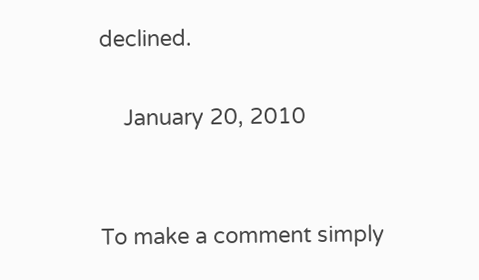declined.

    January 20, 2010


To make a comment simply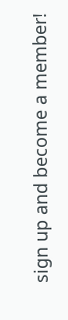sign up and become a member!